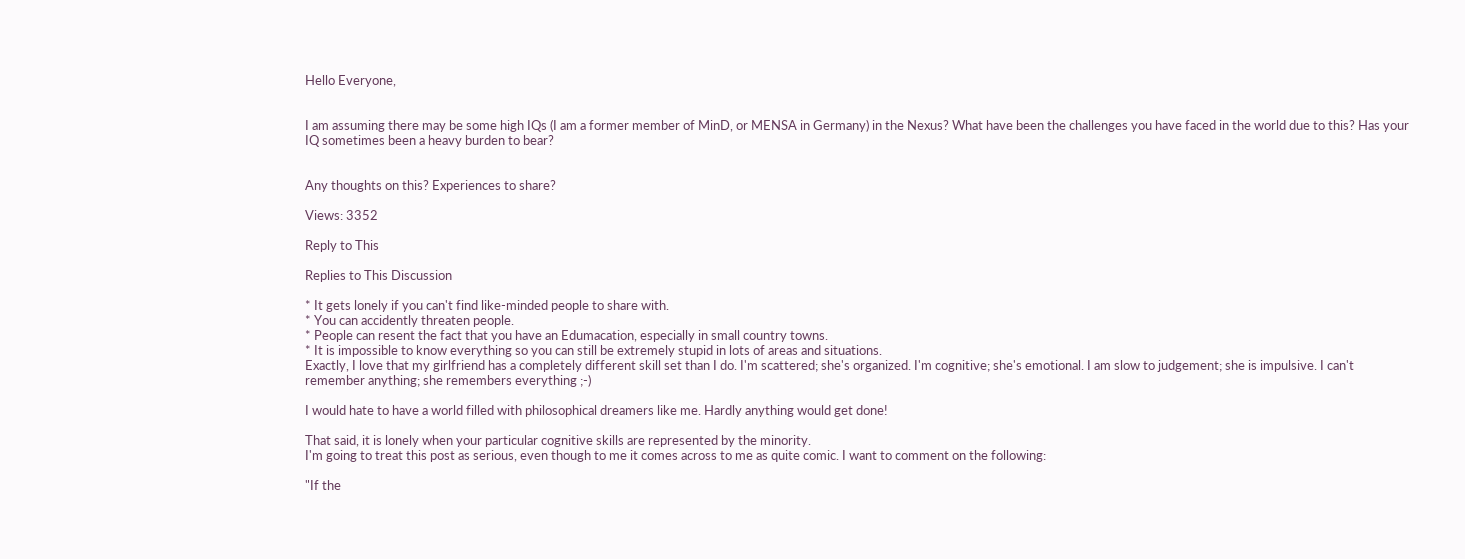Hello Everyone,


I am assuming there may be some high IQs (I am a former member of MinD, or MENSA in Germany) in the Nexus? What have been the challenges you have faced in the world due to this? Has your IQ sometimes been a heavy burden to bear?


Any thoughts on this? Experiences to share?

Views: 3352

Reply to This

Replies to This Discussion

* It gets lonely if you can't find like-minded people to share with.
* You can accidently threaten people.
* People can resent the fact that you have an Edumacation, especially in small country towns.
* It is impossible to know everything so you can still be extremely stupid in lots of areas and situations.
Exactly, I love that my girlfriend has a completely different skill set than I do. I'm scattered; she's organized. I'm cognitive; she's emotional. I am slow to judgement; she is impulsive. I can't remember anything; she remembers everything ;-)

I would hate to have a world filled with philosophical dreamers like me. Hardly anything would get done!

That said, it is lonely when your particular cognitive skills are represented by the minority.
I'm going to treat this post as serious, even though to me it comes across to me as quite comic. I want to comment on the following:

"If the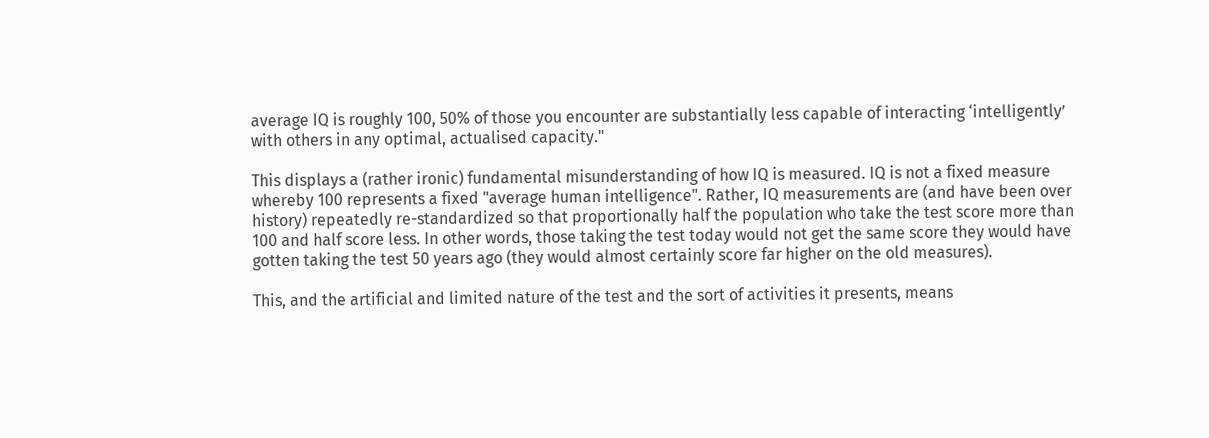average IQ is roughly 100, 50% of those you encounter are substantially less capable of interacting ‘intelligently’ with others in any optimal, actualised capacity."

This displays a (rather ironic) fundamental misunderstanding of how IQ is measured. IQ is not a fixed measure whereby 100 represents a fixed "average human intelligence". Rather, IQ measurements are (and have been over history) repeatedly re-standardized so that proportionally half the population who take the test score more than 100 and half score less. In other words, those taking the test today would not get the same score they would have gotten taking the test 50 years ago (they would almost certainly score far higher on the old measures).

This, and the artificial and limited nature of the test and the sort of activities it presents, means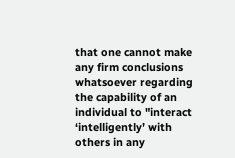that one cannot make any firm conclusions whatsoever regarding the capability of an individual to "interact ‘intelligently’ with others in any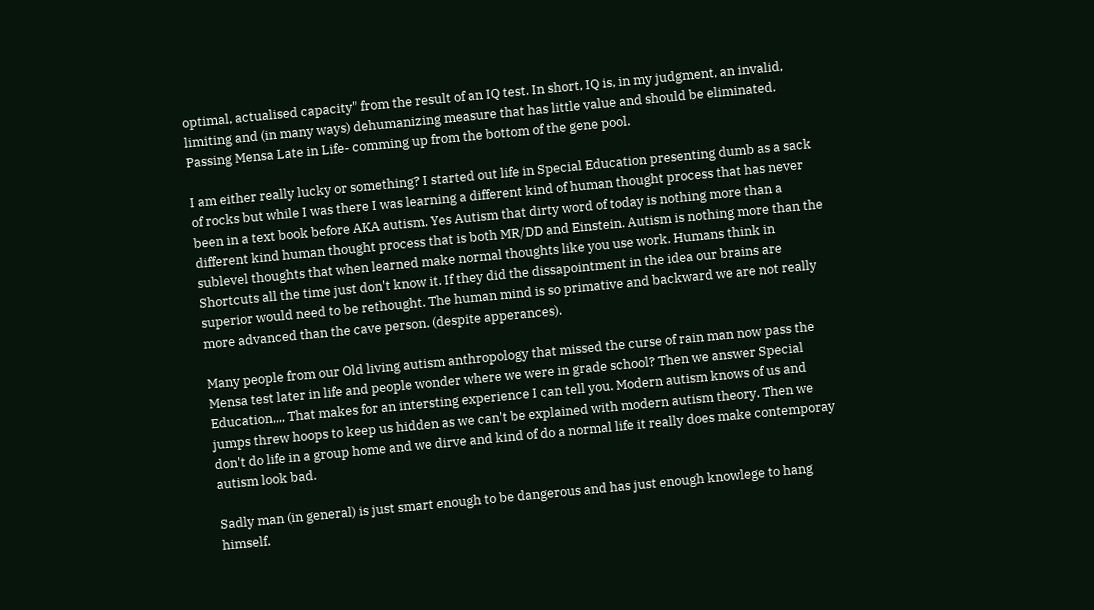optimal, actualised capacity" from the result of an IQ test. In short, IQ is, in my judgment, an invalid, limiting and (in many ways) dehumanizing measure that has little value and should be eliminated.
Passing Mensa Late in Life- comming up from the bottom of the gene pool.

I am either really lucky or something? I started out life in Special Education presenting dumb as a sack of rocks but while I was there I was learning a different kind of human thought process that has never been in a text book before AKA autism. Yes Autism that dirty word of today is nothing more than a different kind human thought process that is both MR/DD and Einstein. Autism is nothing more than the sublevel thoughts that when learned make normal thoughts like you use work. Humans think in Shortcuts all the time just don't know it. If they did the dissapointment in the idea our brains are superior would need to be rethought. The human mind is so primative and backward we are not really more advanced than the cave person. (despite apperances).

Many people from our Old living autism anthropology that missed the curse of rain man now pass the Mensa test later in life and people wonder where we were in grade school? Then we answer Special Education,,,, That makes for an intersting experience I can tell you. Modern autism knows of us and jumps threw hoops to keep us hidden as we can't be explained with modern autism theory. Then we don't do life in a group home and we dirve and kind of do a normal life it really does make contemporay autism look bad.

Sadly man (in general) is just smart enough to be dangerous and has just enough knowlege to hang himself.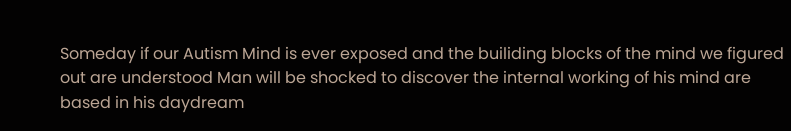Someday if our Autism Mind is ever exposed and the builiding blocks of the mind we figured out are understood Man will be shocked to discover the internal working of his mind are based in his daydream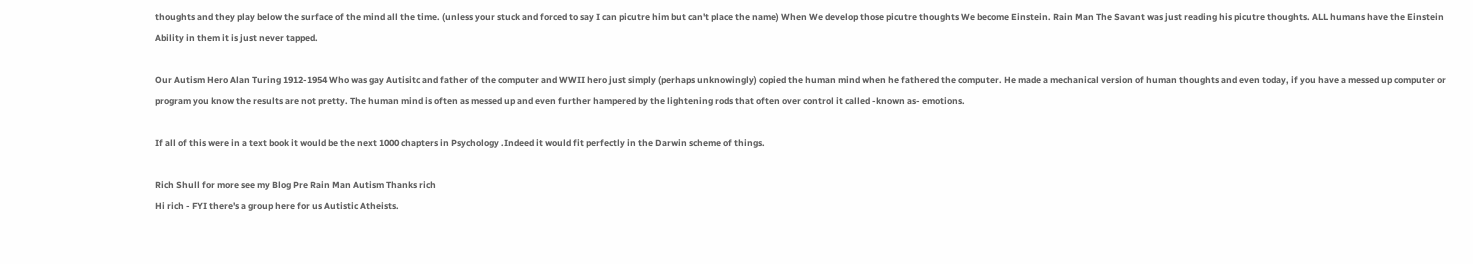thoughts and they play below the surface of the mind all the time. (unless your stuck and forced to say I can picutre him but can't place the name) When We develop those picutre thoughts We become Einstein. Rain Man The Savant was just reading his picutre thoughts. ALL humans have the Einstein Ability in them it is just never tapped.

Our Autism Hero Alan Turing 1912-1954 Who was gay Autisitc and father of the computer and WWII hero just simply (perhaps unknowingly) copied the human mind when he fathered the computer. He made a mechanical version of human thoughts and even today, if you have a messed up computer or program you know the results are not pretty. The human mind is often as messed up and even further hampered by the lightening rods that often over control it called -known as- emotions.

If all of this were in a text book it would be the next 1000 chapters in Psychology .Indeed it would fit perfectly in the Darwin scheme of things.

Rich Shull for more see my Blog Pre Rain Man Autism Thanks rich
Hi rich - FYI there's a group here for us Autistic Atheists.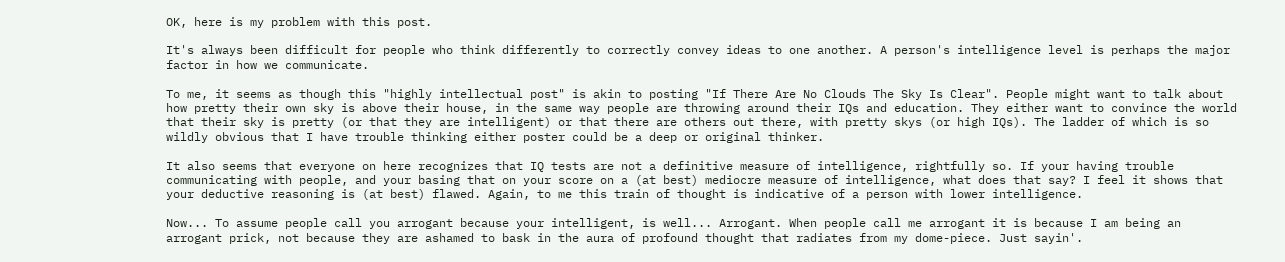OK, here is my problem with this post.

It's always been difficult for people who think differently to correctly convey ideas to one another. A person's intelligence level is perhaps the major factor in how we communicate.

To me, it seems as though this "highly intellectual post" is akin to posting "If There Are No Clouds The Sky Is Clear". People might want to talk about how pretty their own sky is above their house, in the same way people are throwing around their IQs and education. They either want to convince the world that their sky is pretty (or that they are intelligent) or that there are others out there, with pretty skys (or high IQs). The ladder of which is so wildly obvious that I have trouble thinking either poster could be a deep or original thinker.

It also seems that everyone on here recognizes that IQ tests are not a definitive measure of intelligence, rightfully so. If your having trouble communicating with people, and your basing that on your score on a (at best) mediocre measure of intelligence, what does that say? I feel it shows that your deductive reasoning is (at best) flawed. Again, to me this train of thought is indicative of a person with lower intelligence.

Now... To assume people call you arrogant because your intelligent, is well... Arrogant. When people call me arrogant it is because I am being an arrogant prick, not because they are ashamed to bask in the aura of profound thought that radiates from my dome-piece. Just sayin'.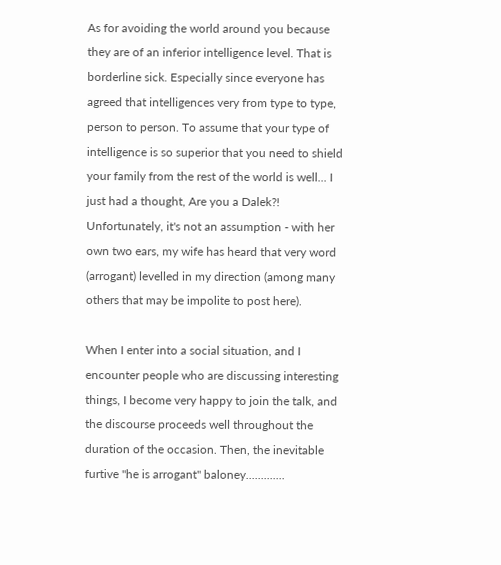As for avoiding the world around you because they are of an inferior intelligence level. That is borderline sick. Especially since everyone has agreed that intelligences very from type to type, person to person. To assume that your type of intelligence is so superior that you need to shield your family from the rest of the world is well... I just had a thought, Are you a Dalek?!
Unfortunately, it's not an assumption - with her own two ears, my wife has heard that very word (arrogant) levelled in my direction (among many others that may be impolite to post here).

When I enter into a social situation, and I encounter people who are discussing interesting things, I become very happy to join the talk, and the discourse proceeds well throughout the duration of the occasion. Then, the inevitable furtive "he is arrogant" baloney.............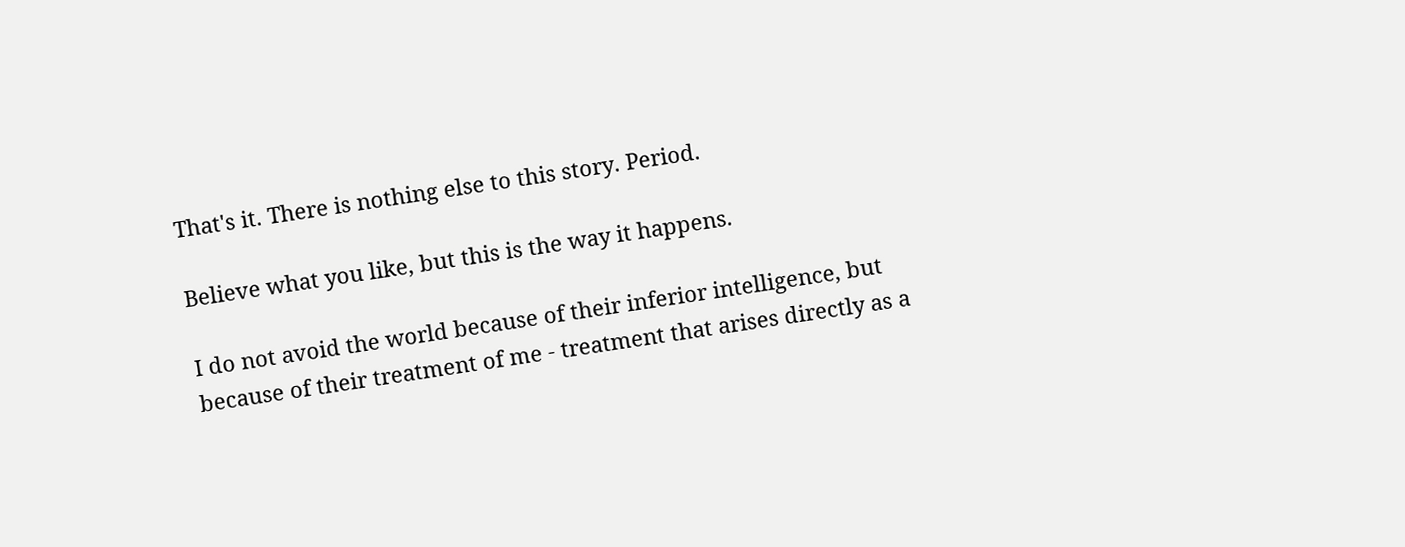That's it. There is nothing else to this story. Period.

Believe what you like, but this is the way it happens.

I do not avoid the world because of their inferior intelligence, but because of their treatment of me - treatment that arises directly as a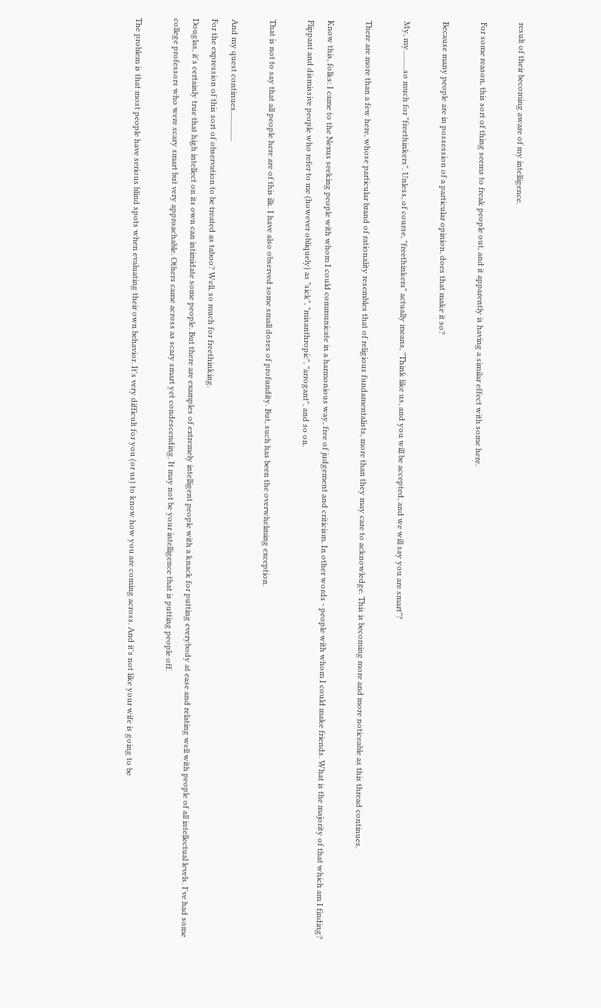result of their becoming aware of my intelligence.

For some reason, this sort of thing seems to freak people out, and it apparently is having a similar effect with some here.

Because many people are in possession of a particular opinion, does that make it so?

My, my..........so much for "freethinkers". Unless, of course, "freethinkers" actually means, "Think like us, and you will be accepted, and we will say you are smart"?

There are more than a few here, whose particular brand of rationality resembles that of religious fundamentalists, more than they may care to acknowledge. This is becoming more and more noticeable as this thread continues.

Know this, folks: I came to the Nexus seeking people with whom I could communicate in a harmonious way, free of judgement and criticism. In other words - people with whom I could make friends. What is the majority of that which am I finding? Flippant and dismissive people who refer to me (however obliquely) as "sick", "misanthropic", "arrogant", and so on.

That is not to say that all people here are of this ilk. I have also observed some small doses of profundity. But, such has been the overwhelming exception.

And my quest continues...............
For the expression of this sort of observation to be treated as taboo? Well, so much for freethinking.
Douglas, it's certainly true that high intellect on its own can intimidate some people. But there are examples of extremely intelligent people with a knack for putting everybody at ease and relating well with people of all intellectual levels. I've had some college professors who were scary smart but very approachable. Others came across as scary smart yet condescending. It may not be your intelligence that is putting people off.

The problem is that most people have serious blind spots when evaluating their own behavior. It's very difficult for you (or us) to know how you are coming across. And it's not like your wife is going to be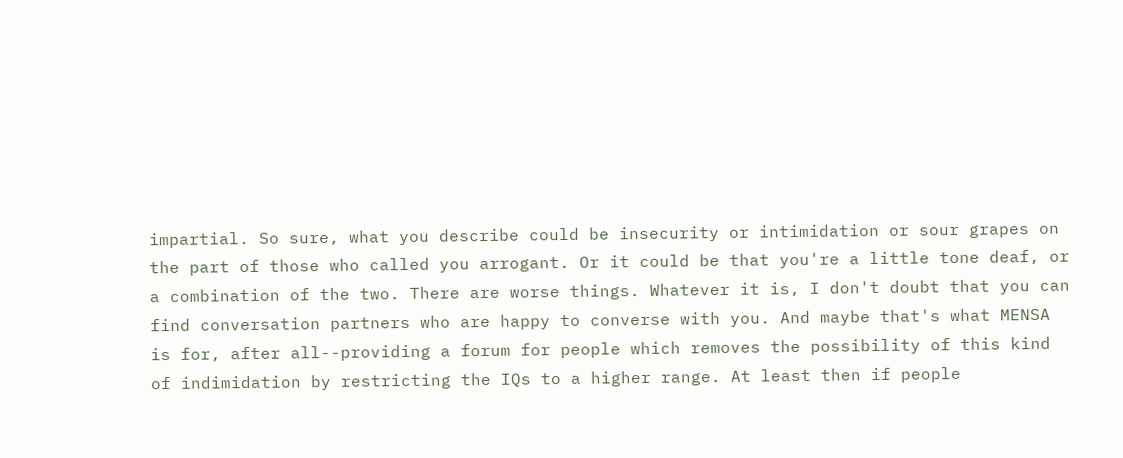impartial. So sure, what you describe could be insecurity or intimidation or sour grapes on the part of those who called you arrogant. Or it could be that you're a little tone deaf, or a combination of the two. There are worse things. Whatever it is, I don't doubt that you can find conversation partners who are happy to converse with you. And maybe that's what MENSA is for, after all--providing a forum for people which removes the possibility of this kind of indimidation by restricting the IQs to a higher range. At least then if people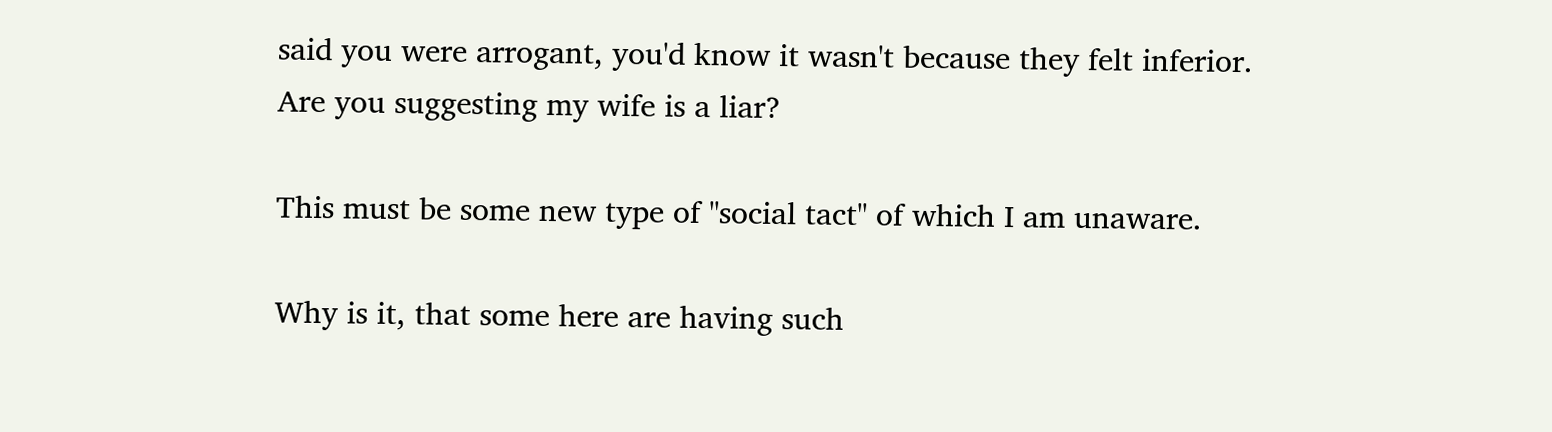said you were arrogant, you'd know it wasn't because they felt inferior.
Are you suggesting my wife is a liar?

This must be some new type of "social tact" of which I am unaware.

Why is it, that some here are having such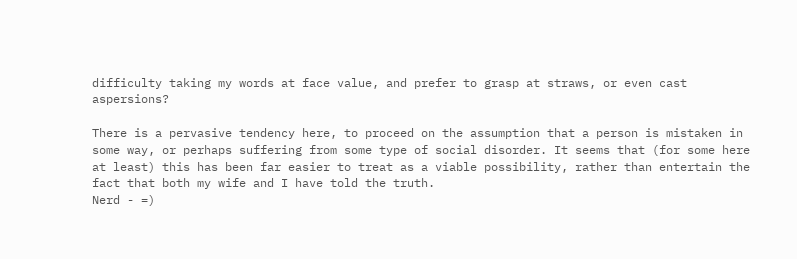difficulty taking my words at face value, and prefer to grasp at straws, or even cast aspersions?

There is a pervasive tendency here, to proceed on the assumption that a person is mistaken in some way, or perhaps suffering from some type of social disorder. It seems that (for some here at least) this has been far easier to treat as a viable possibility, rather than entertain the fact that both my wife and I have told the truth.
Nerd - =)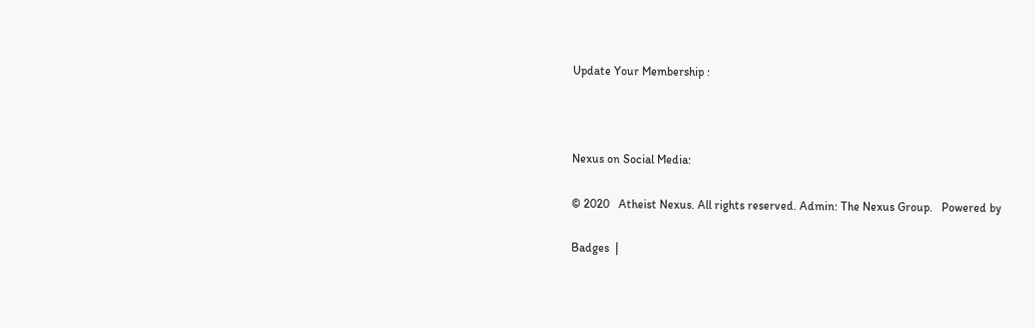Update Your Membership :



Nexus on Social Media:

© 2020   Atheist Nexus. All rights reserved. Admin: The Nexus Group.   Powered by

Badges  |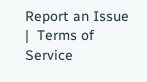Report an Issue  |  Terms of Service